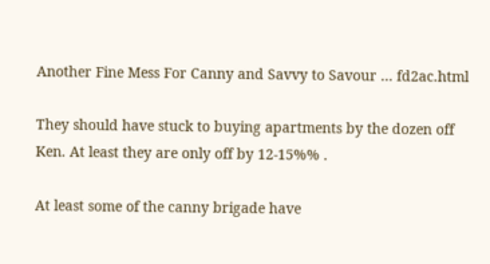Another Fine Mess For Canny and Savvy to Savour … fd2ac.html

They should have stuck to buying apartments by the dozen off Ken. At least they are only off by 12-15%% .

At least some of the canny brigade have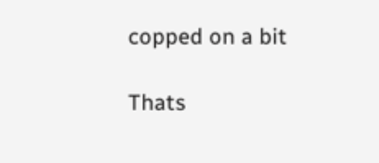copped on a bit

Thats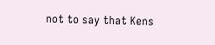not to say that Kens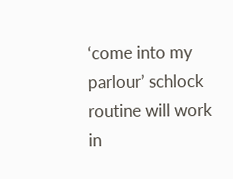‘come into my parlour’ schlock routine will work in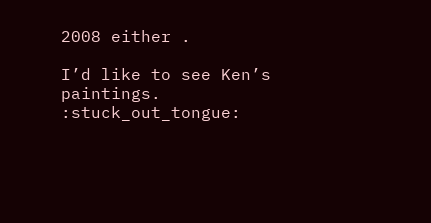2008 either .

I’d like to see Ken’s paintings. :stuck_out_tongue: